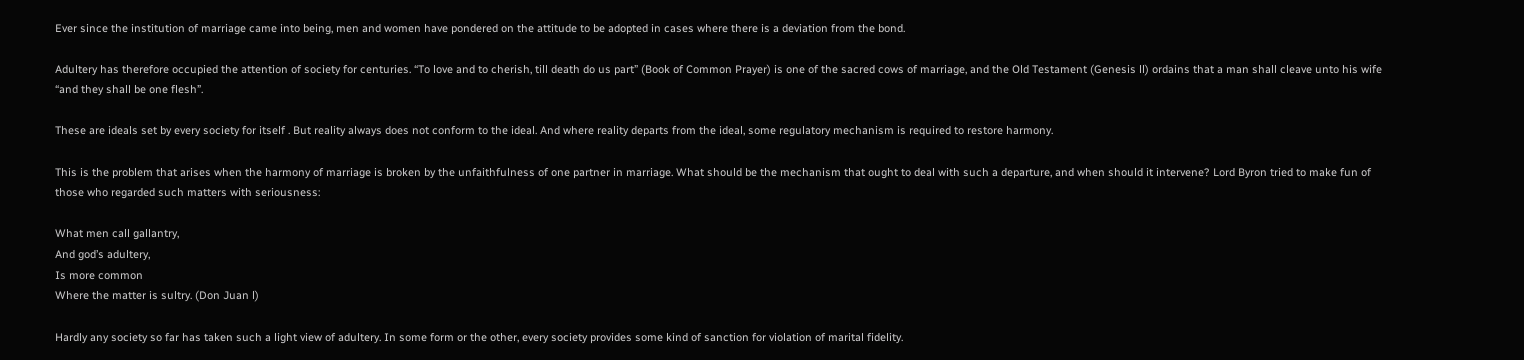Ever since the institution of marriage came into being, men and women have pondered on the attitude to be adopted in cases where there is a deviation from the bond.

Adultery has therefore occupied the attention of society for centuries. “To love and to cherish, till death do us part” (Book of Common Prayer) is one of the sacred cows of marriage, and the Old Testament (Genesis ll) ordains that a man shall cleave unto his wife “and they shall be one flesh”.

These are ideals set by every society for itself . But reality always does not conform to the ideal. And where reality departs from the ideal, some regulatory mechanism is required to restore harmony.

This is the problem that arises when the harmony of marriage is broken by the unfaithfulness of one partner in marriage. What should be the mechanism that ought to deal with such a departure, and when should it intervene? Lord Byron tried to make fun of those who regarded such matters with seriousness:

What men call gallantry,
And god’s adultery,
Is more common
Where the matter is sultry. (Don Juan l)

Hardly any society so far has taken such a light view of adultery. In some form or the other, every society provides some kind of sanction for violation of marital fidelity.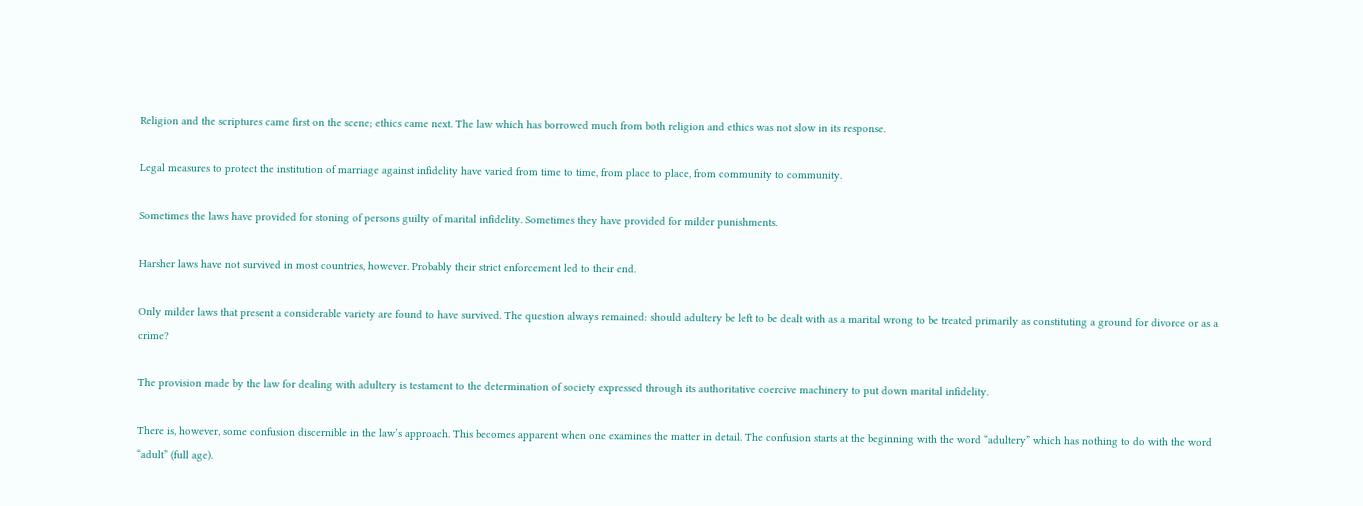Religion and the scriptures came first on the scene; ethics came next. The law which has borrowed much from both religion and ethics was not slow in its response.

Legal measures to protect the institution of marriage against infidelity have varied from time to time, from place to place, from community to community.

Sometimes the laws have provided for stoning of persons guilty of marital infidelity. Sometimes they have provided for milder punishments.

Harsher laws have not survived in most countries, however. Probably their strict enforcement led to their end.

Only milder laws that present a considerable variety are found to have survived. The question always remained: should adultery be left to be dealt with as a marital wrong to be treated primarily as constituting a ground for divorce or as a crime?

The provision made by the law for dealing with adultery is testament to the determination of society expressed through its authoritative coercive machinery to put down marital infidelity.

There is, however, some confusion discernible in the law’s approach. This becomes apparent when one examines the matter in detail. The confusion starts at the beginning with the word “adultery” which has nothing to do with the word “adult” (full age).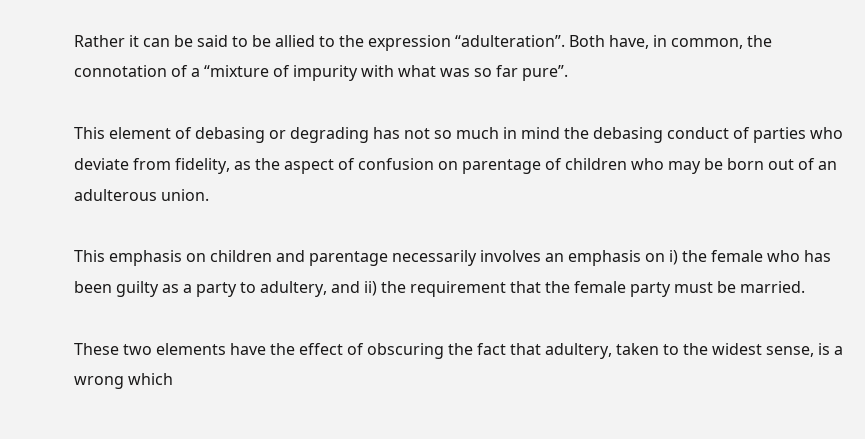Rather it can be said to be allied to the expression “adulteration”. Both have, in common, the connotation of a “mixture of impurity with what was so far pure”.

This element of debasing or degrading has not so much in mind the debasing conduct of parties who deviate from fidelity, as the aspect of confusion on parentage of children who may be born out of an adulterous union.

This emphasis on children and parentage necessarily involves an emphasis on i) the female who has been guilty as a party to adultery, and ii) the requirement that the female party must be married.

These two elements have the effect of obscuring the fact that adultery, taken to the widest sense, is a wrong which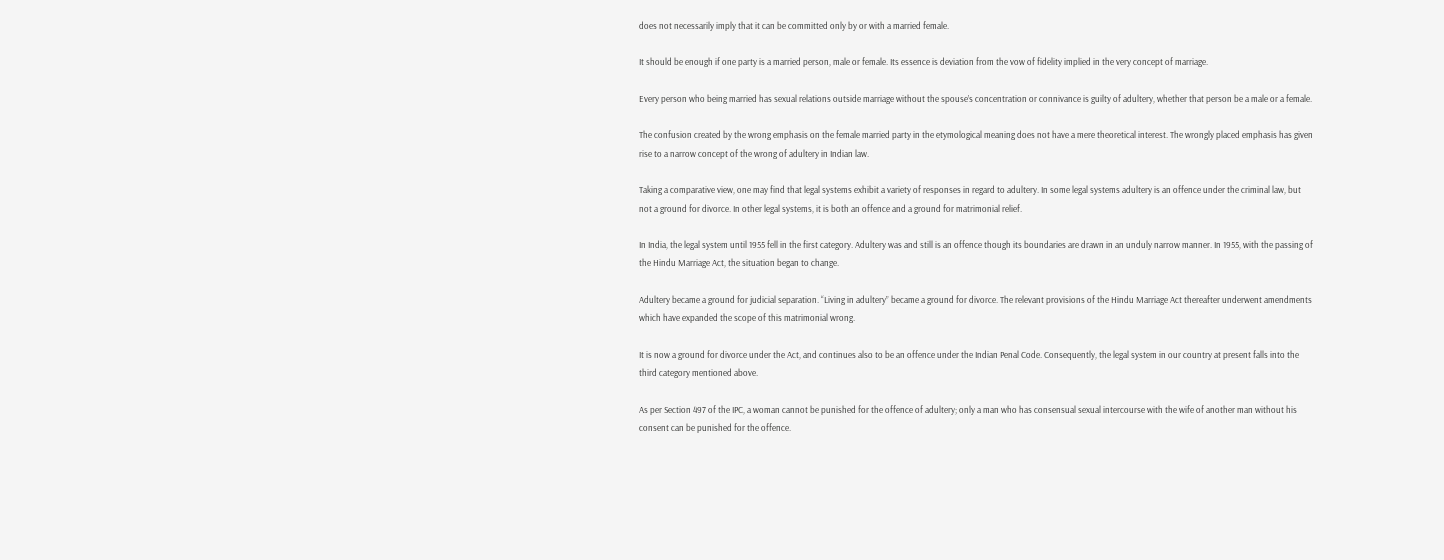does not necessarily imply that it can be committed only by or with a married female.

It should be enough if one party is a married person, male or female. Its essence is deviation from the vow of fidelity implied in the very concept of marriage.

Every person who being married has sexual relations outside marriage without the spouse’s concentration or connivance is guilty of adultery, whether that person be a male or a female.

The confusion created by the wrong emphasis on the female married party in the etymological meaning does not have a mere theoretical interest. The wrongly placed emphasis has given rise to a narrow concept of the wrong of adultery in Indian law.

Taking a comparative view, one may find that legal systems exhibit a variety of responses in regard to adultery. In some legal systems adultery is an offence under the criminal law, but not a ground for divorce. In other legal systems, it is both an offence and a ground for matrimonial relief.

In India, the legal system until 1955 fell in the first category. Adultery was and still is an offence though its boundaries are drawn in an unduly narrow manner. In 1955, with the passing of the Hindu Marriage Act, the situation began to change.

Adultery became a ground for judicial separation. “Living in adultery” became a ground for divorce. The relevant provisions of the Hindu Marriage Act thereafter underwent amendments which have expanded the scope of this matrimonial wrong.

It is now a ground for divorce under the Act, and continues also to be an offence under the Indian Penal Code. Consequently, the legal system in our country at present falls into the third category mentioned above.

As per Section 497 of the IPC, a woman cannot be punished for the offence of adultery; only a man who has consensual sexual intercourse with the wife of another man without his consent can be punished for the offence.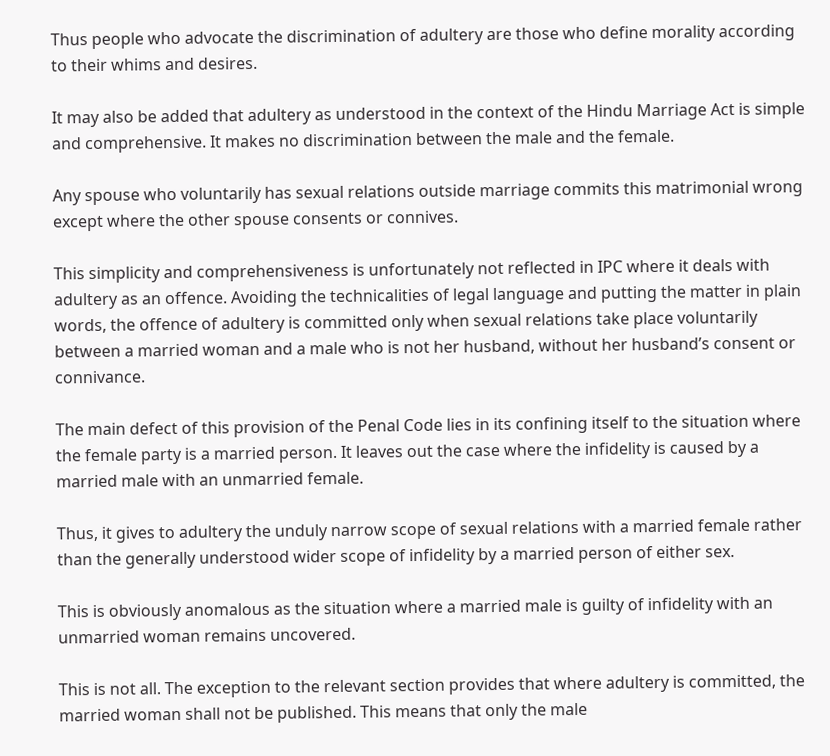Thus people who advocate the discrimination of adultery are those who define morality according to their whims and desires.

It may also be added that adultery as understood in the context of the Hindu Marriage Act is simple and comprehensive. It makes no discrimination between the male and the female.

Any spouse who voluntarily has sexual relations outside marriage commits this matrimonial wrong except where the other spouse consents or connives.

This simplicity and comprehensiveness is unfortunately not reflected in IPC where it deals with adultery as an offence. Avoiding the technicalities of legal language and putting the matter in plain words, the offence of adultery is committed only when sexual relations take place voluntarily between a married woman and a male who is not her husband, without her husband’s consent or connivance.

The main defect of this provision of the Penal Code lies in its confining itself to the situation where the female party is a married person. It leaves out the case where the infidelity is caused by a married male with an unmarried female.

Thus, it gives to adultery the unduly narrow scope of sexual relations with a married female rather than the generally understood wider scope of infidelity by a married person of either sex.

This is obviously anomalous as the situation where a married male is guilty of infidelity with an unmarried woman remains uncovered.

This is not all. The exception to the relevant section provides that where adultery is committed, the married woman shall not be published. This means that only the male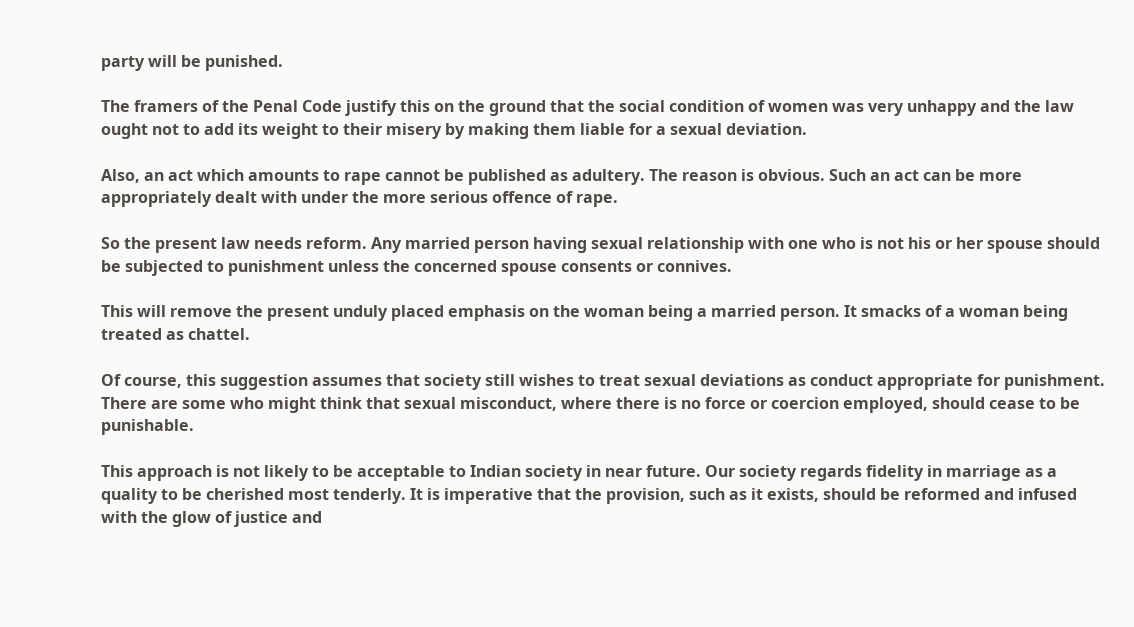party will be punished.

The framers of the Penal Code justify this on the ground that the social condition of women was very unhappy and the law ought not to add its weight to their misery by making them liable for a sexual deviation.

Also, an act which amounts to rape cannot be published as adultery. The reason is obvious. Such an act can be more appropriately dealt with under the more serious offence of rape.

So the present law needs reform. Any married person having sexual relationship with one who is not his or her spouse should be subjected to punishment unless the concerned spouse consents or connives.

This will remove the present unduly placed emphasis on the woman being a married person. It smacks of a woman being treated as chattel.

Of course, this suggestion assumes that society still wishes to treat sexual deviations as conduct appropriate for punishment. There are some who might think that sexual misconduct, where there is no force or coercion employed, should cease to be punishable.

This approach is not likely to be acceptable to Indian society in near future. Our society regards fidelity in marriage as a quality to be cherished most tenderly. It is imperative that the provision, such as it exists, should be reformed and infused with the glow of justice and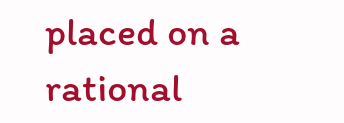placed on a rational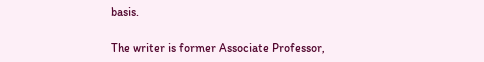basis.

The writer is former Associate Professor,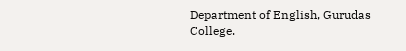Department of English, Gurudas College.